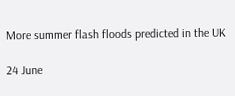More summer flash floods predicted in the UK

24 June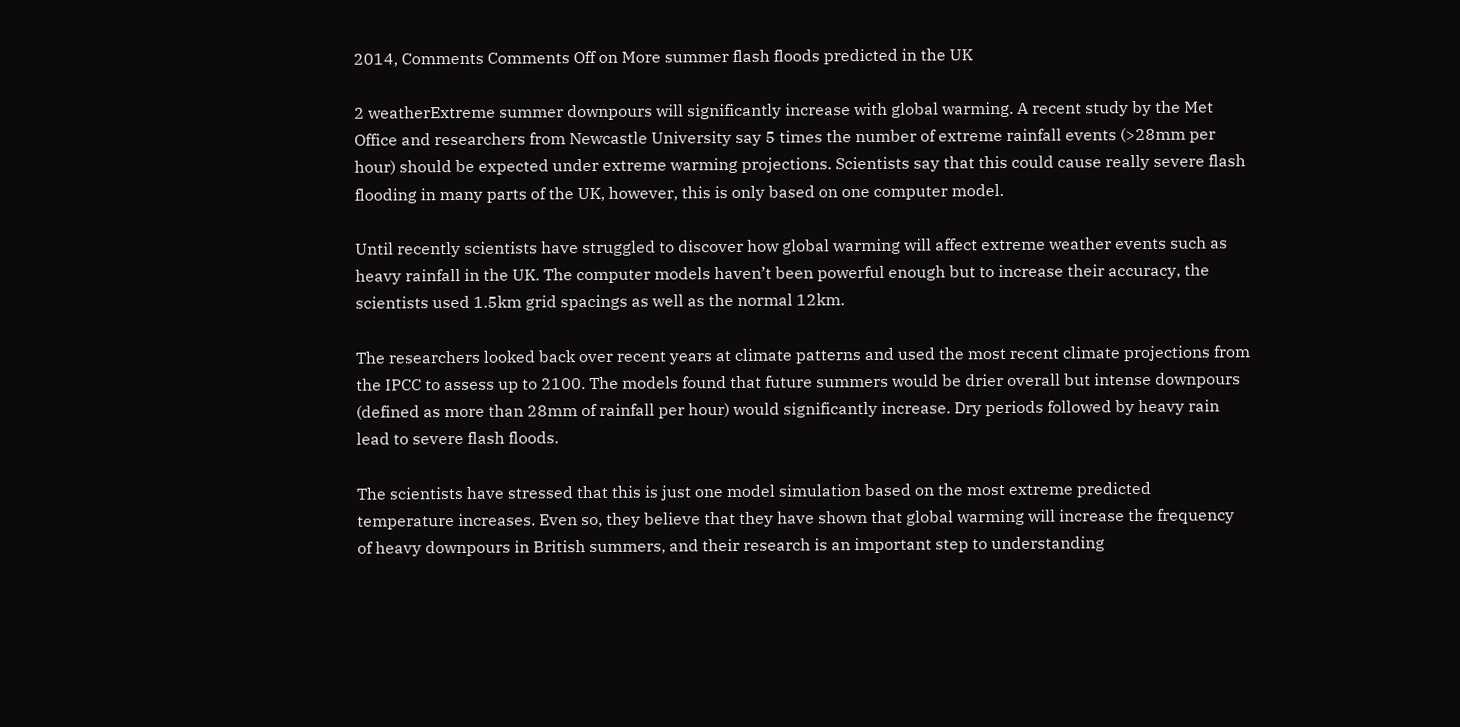2014, Comments Comments Off on More summer flash floods predicted in the UK

2 weatherExtreme summer downpours will significantly increase with global warming. A recent study by the Met Office and researchers from Newcastle University say 5 times the number of extreme rainfall events (>28mm per hour) should be expected under extreme warming projections. Scientists say that this could cause really severe flash flooding in many parts of the UK, however, this is only based on one computer model.

Until recently scientists have struggled to discover how global warming will affect extreme weather events such as heavy rainfall in the UK. The computer models haven’t been powerful enough but to increase their accuracy, the scientists used 1.5km grid spacings as well as the normal 12km.

The researchers looked back over recent years at climate patterns and used the most recent climate projections from the IPCC to assess up to 2100. The models found that future summers would be drier overall but intense downpours (defined as more than 28mm of rainfall per hour) would significantly increase. Dry periods followed by heavy rain lead to severe flash floods.

The scientists have stressed that this is just one model simulation based on the most extreme predicted temperature increases. Even so, they believe that they have shown that global warming will increase the frequency of heavy downpours in British summers, and their research is an important step to understanding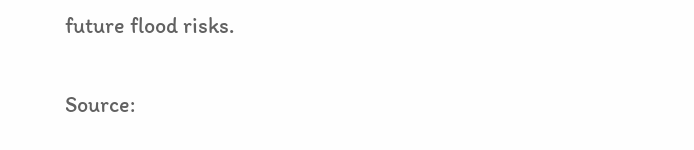future flood risks.

Source: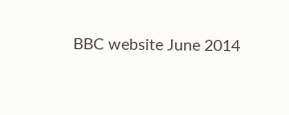BBC website June 2014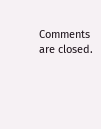Comments are closed.